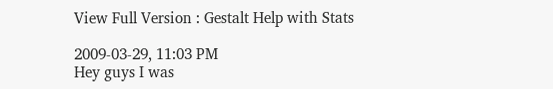View Full Version : Gestalt Help with Stats

2009-03-29, 11:03 PM
Hey guys I was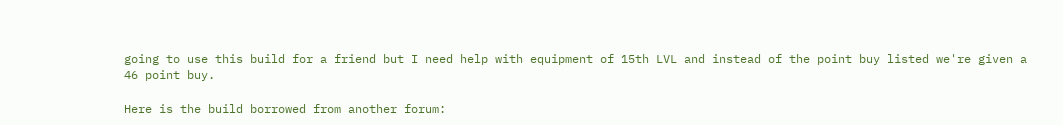going to use this build for a friend but I need help with equipment of 15th LVL and instead of the point buy listed we're given a 46 point buy.

Here is the build borrowed from another forum: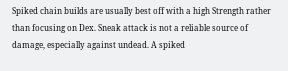Spiked chain builds are usually best off with a high Strength rather than focusing on Dex. Sneak attack is not a reliable source of damage, especially against undead. A spiked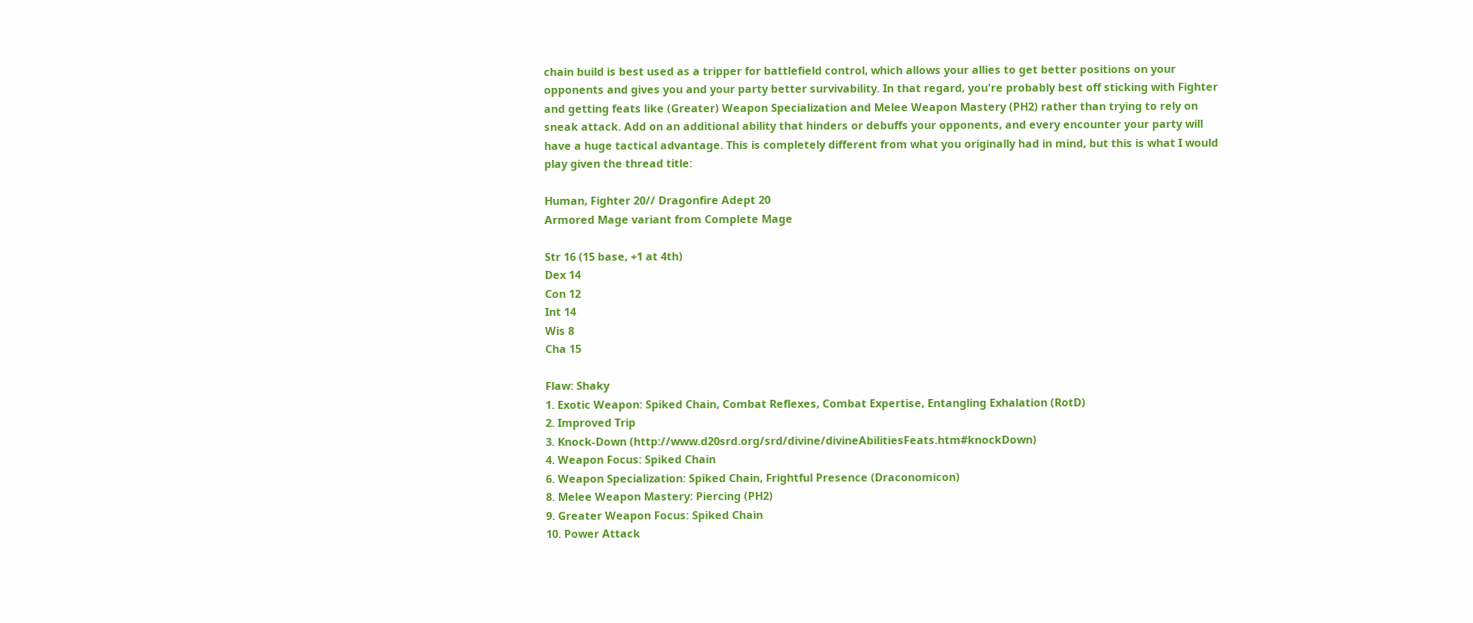chain build is best used as a tripper for battlefield control, which allows your allies to get better positions on your opponents and gives you and your party better survivability. In that regard, you're probably best off sticking with Fighter and getting feats like (Greater) Weapon Specialization and Melee Weapon Mastery (PH2) rather than trying to rely on sneak attack. Add on an additional ability that hinders or debuffs your opponents, and every encounter your party will have a huge tactical advantage. This is completely different from what you originally had in mind, but this is what I would play given the thread title:

Human, Fighter 20// Dragonfire Adept 20
Armored Mage variant from Complete Mage

Str 16 (15 base, +1 at 4th)
Dex 14
Con 12
Int 14
Wis 8
Cha 15

Flaw: Shaky
1. Exotic Weapon: Spiked Chain, Combat Reflexes, Combat Expertise, Entangling Exhalation (RotD)
2. Improved Trip
3. Knock-Down (http://www.d20srd.org/srd/divine/divineAbilitiesFeats.htm#knockDown)
4. Weapon Focus: Spiked Chain
6. Weapon Specialization: Spiked Chain, Frightful Presence (Draconomicon)
8. Melee Weapon Mastery: Piercing (PH2)
9. Greater Weapon Focus: Spiked Chain
10. Power Attack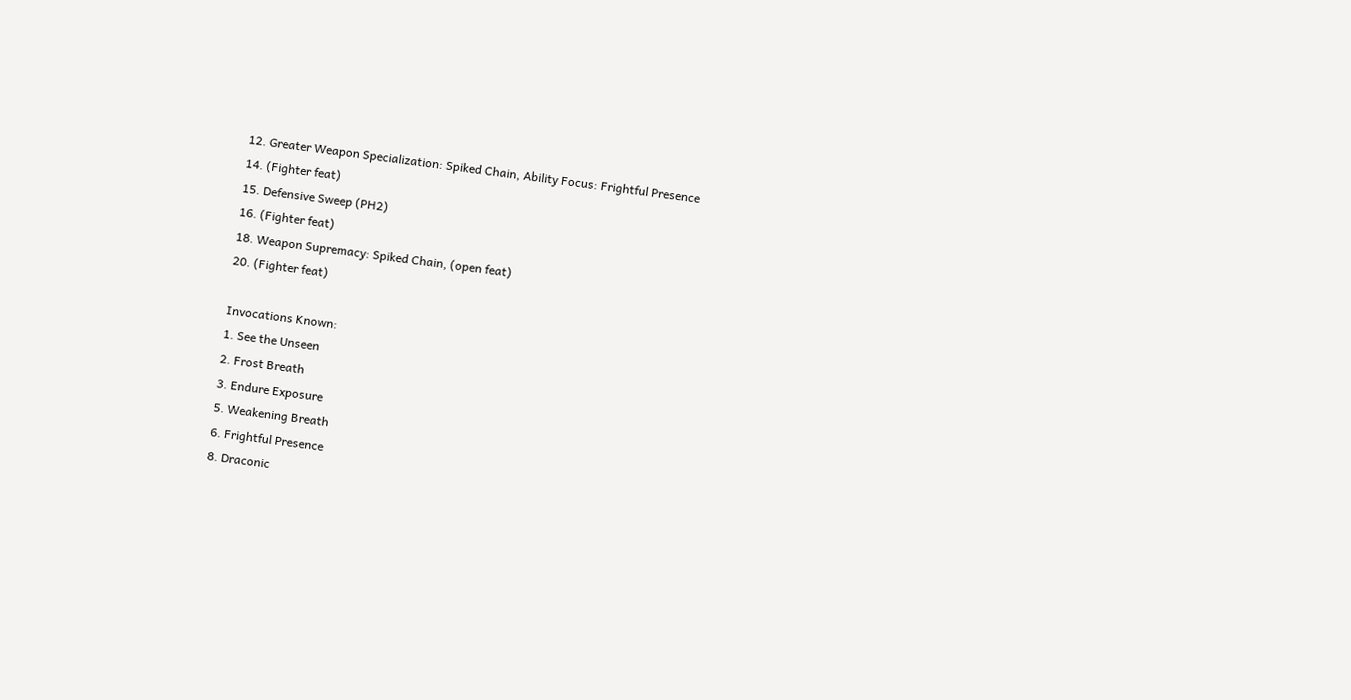12. Greater Weapon Specialization: Spiked Chain, Ability Focus: Frightful Presence
14. (Fighter feat)
15. Defensive Sweep (PH2)
16. (Fighter feat)
18. Weapon Supremacy: Spiked Chain, (open feat)
20. (Fighter feat)

Invocations Known:
1. See the Unseen
2. Frost Breath
3. Endure Exposure
5. Weakening Breath
6. Frightful Presence
8. Draconic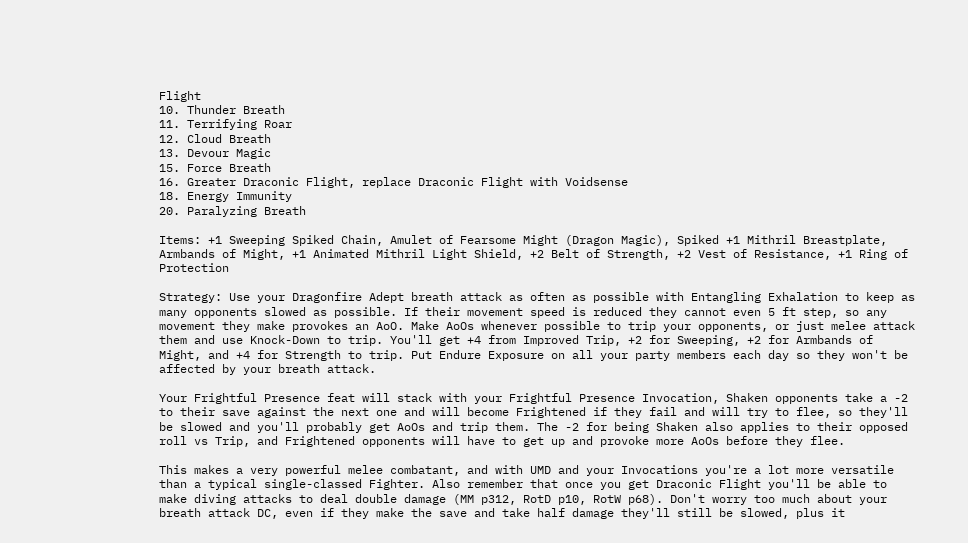Flight
10. Thunder Breath
11. Terrifying Roar
12. Cloud Breath
13. Devour Magic
15. Force Breath
16. Greater Draconic Flight, replace Draconic Flight with Voidsense
18. Energy Immunity
20. Paralyzing Breath

Items: +1 Sweeping Spiked Chain, Amulet of Fearsome Might (Dragon Magic), Spiked +1 Mithril Breastplate, Armbands of Might, +1 Animated Mithril Light Shield, +2 Belt of Strength, +2 Vest of Resistance, +1 Ring of Protection

Strategy: Use your Dragonfire Adept breath attack as often as possible with Entangling Exhalation to keep as many opponents slowed as possible. If their movement speed is reduced they cannot even 5 ft step, so any movement they make provokes an AoO. Make AoOs whenever possible to trip your opponents, or just melee attack them and use Knock-Down to trip. You'll get +4 from Improved Trip, +2 for Sweeping, +2 for Armbands of Might, and +4 for Strength to trip. Put Endure Exposure on all your party members each day so they won't be affected by your breath attack.

Your Frightful Presence feat will stack with your Frightful Presence Invocation, Shaken opponents take a -2 to their save against the next one and will become Frightened if they fail and will try to flee, so they'll be slowed and you'll probably get AoOs and trip them. The -2 for being Shaken also applies to their opposed roll vs Trip, and Frightened opponents will have to get up and provoke more AoOs before they flee.

This makes a very powerful melee combatant, and with UMD and your Invocations you're a lot more versatile than a typical single-classed Fighter. Also remember that once you get Draconic Flight you'll be able to make diving attacks to deal double damage (MM p312, RotD p10, RotW p68). Don't worry too much about your breath attack DC, even if they make the save and take half damage they'll still be slowed, plus it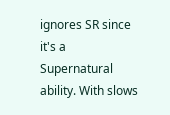ignores SR since it's a Supernatural ability. With slows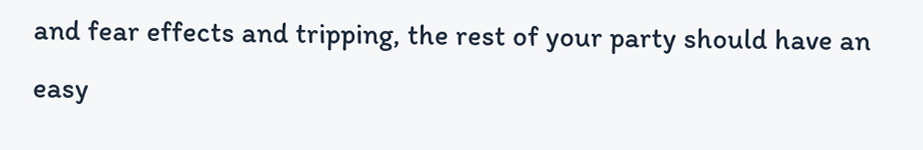and fear effects and tripping, the rest of your party should have an easy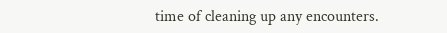time of cleaning up any encounters.